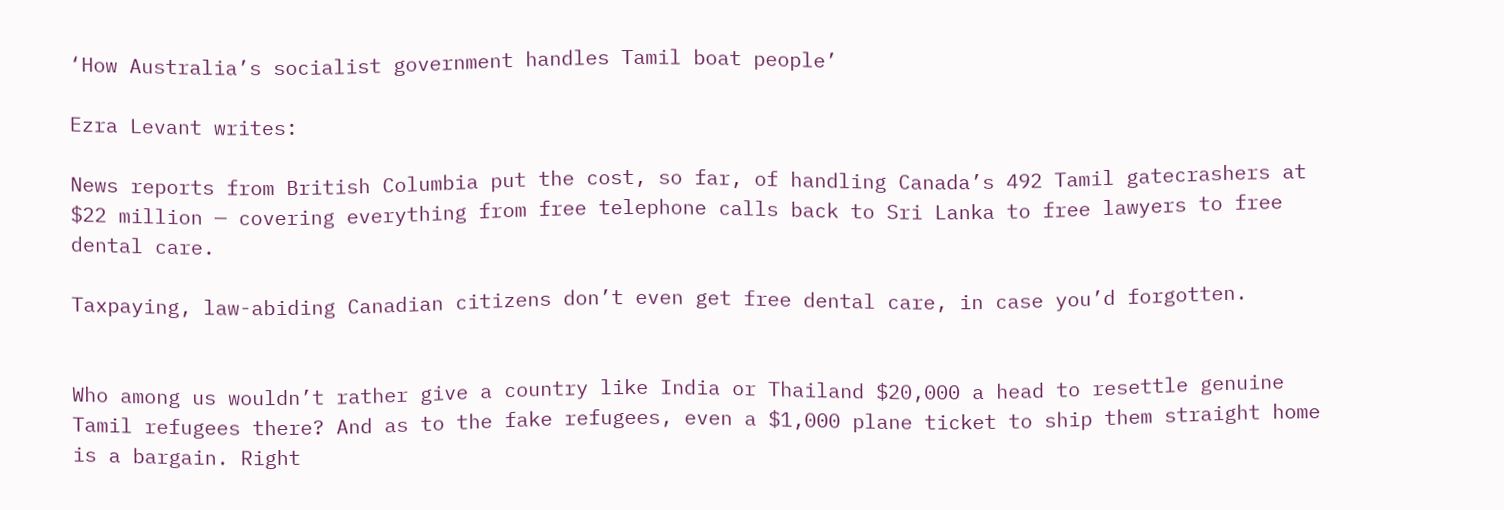‘How Australia’s socialist government handles Tamil boat people’

Ezra Levant writes:

News reports from British Columbia put the cost, so far, of handling Canada’s 492 Tamil gatecrashers at $22 million — covering everything from free telephone calls back to Sri Lanka to free lawyers to free dental care.

Taxpaying, law-abiding Canadian citizens don’t even get free dental care, in case you’d forgotten.


Who among us wouldn’t rather give a country like India or Thailand $20,000 a head to resettle genuine Tamil refugees there? And as to the fake refugees, even a $1,000 plane ticket to ship them straight home is a bargain. Right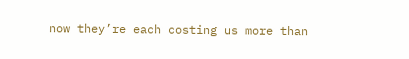now they’re each costing us more than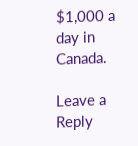$1,000 a day in Canada.

Leave a Reply